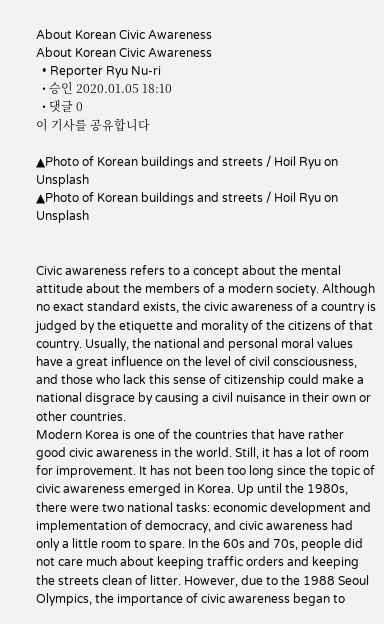About Korean Civic Awareness
About Korean Civic Awareness
  • Reporter Ryu Nu-ri
  • 승인 2020.01.05 18:10
  • 댓글 0
이 기사를 공유합니다

▲Photo of Korean buildings and streets / Hoil Ryu on Unsplash
▲Photo of Korean buildings and streets / Hoil Ryu on Unsplash


Civic awareness refers to a concept about the mental attitude about the members of a modern society. Although no exact standard exists, the civic awareness of a country is judged by the etiquette and morality of the citizens of that country. Usually, the national and personal moral values have a great influence on the level of civil consciousness, and those who lack this sense of citizenship could make a national disgrace by causing a civil nuisance in their own or other countries.
Modern Korea is one of the countries that have rather good civic awareness in the world. Still, it has a lot of room for improvement. It has not been too long since the topic of civic awareness emerged in Korea. Up until the 1980s, there were two national tasks: economic development and implementation of democracy, and civic awareness had only a little room to spare. In the 60s and 70s, people did not care much about keeping traffic orders and keeping the streets clean of litter. However, due to the 1988 Seoul Olympics, the importance of civic awareness began to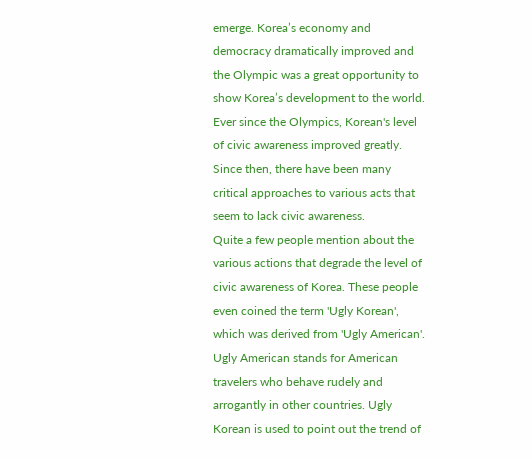emerge. Korea’s economy and democracy dramatically improved and the Olympic was a great opportunity to show Korea’s development to the world. Ever since the Olympics, Korean's level of civic awareness improved greatly. Since then, there have been many critical approaches to various acts that seem to lack civic awareness.
Quite a few people mention about the various actions that degrade the level of civic awareness of Korea. These people even coined the term 'Ugly Korean', which was derived from 'Ugly American'. Ugly American stands for American travelers who behave rudely and arrogantly in other countries. Ugly Korean is used to point out the trend of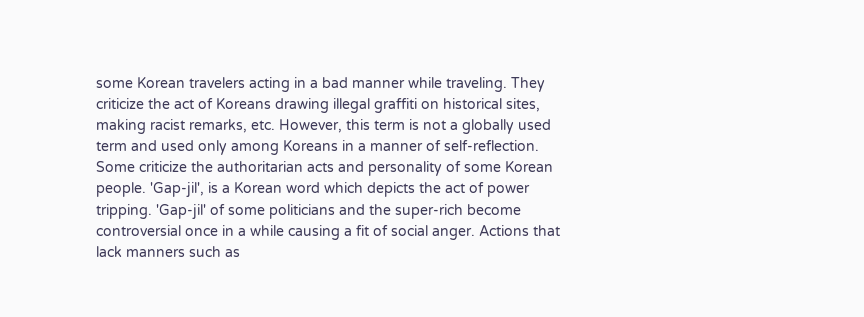some Korean travelers acting in a bad manner while traveling. They criticize the act of Koreans drawing illegal graffiti on historical sites, making racist remarks, etc. However, this term is not a globally used term and used only among Koreans in a manner of self-reflection.
Some criticize the authoritarian acts and personality of some Korean people. 'Gap-jil', is a Korean word which depicts the act of power tripping. 'Gap-jil' of some politicians and the super-rich become controversial once in a while causing a fit of social anger. Actions that lack manners such as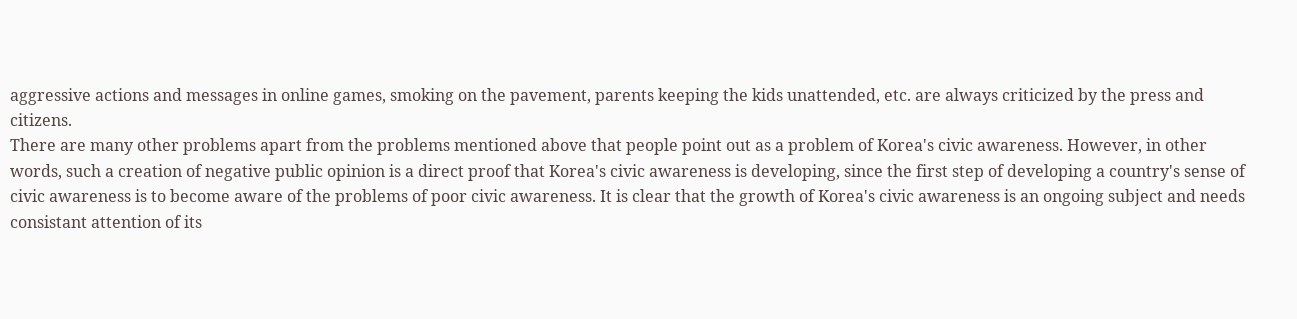aggressive actions and messages in online games, smoking on the pavement, parents keeping the kids unattended, etc. are always criticized by the press and citizens.
There are many other problems apart from the problems mentioned above that people point out as a problem of Korea's civic awareness. However, in other words, such a creation of negative public opinion is a direct proof that Korea's civic awareness is developing, since the first step of developing a country's sense of civic awareness is to become aware of the problems of poor civic awareness. It is clear that the growth of Korea's civic awareness is an ongoing subject and needs consistant attention of its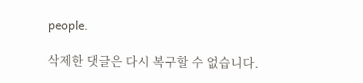people.

삭제한 댓글은 다시 복구할 수 없습니다.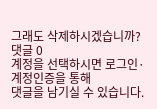그래도 삭제하시겠습니까?
댓글 0
계정을 선택하시면 로그인·계정인증을 통해
댓글을 남기실 수 있습니다.